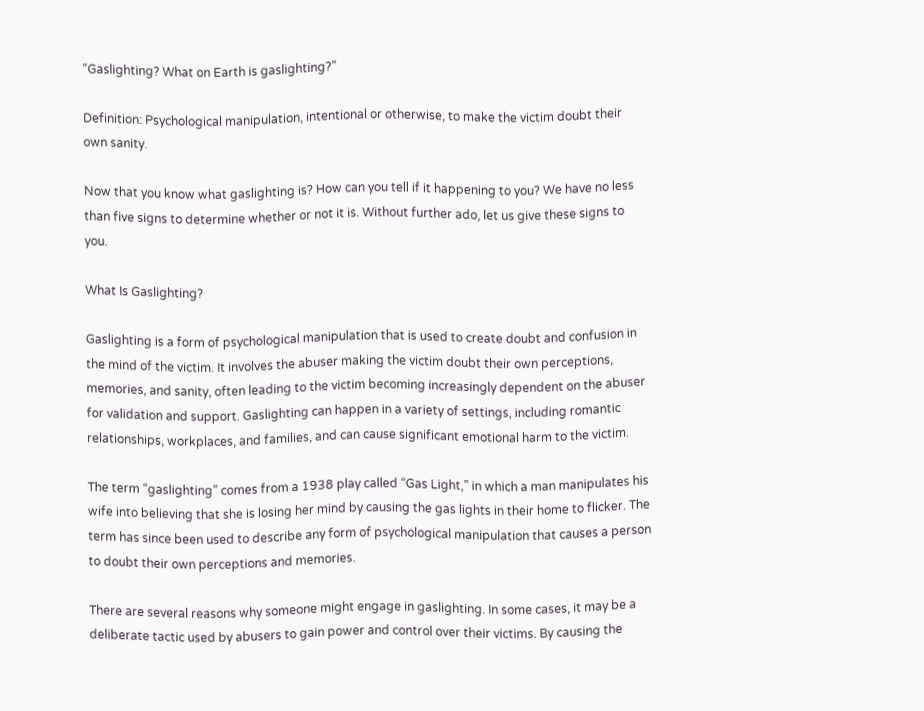“Gaslighting? What on Earth is gaslighting?”

Definition: Psychological manipulation, intentional or otherwise, to make the victim doubt their own sanity.

Now that you know what gaslighting is? How can you tell if it happening to you? We have no less than five signs to determine whether or not it is. Without further ado, let us give these signs to you.

What Is Gaslighting?

Gaslighting is a form of psychological manipulation that is used to create doubt and confusion in the mind of the victim. It involves the abuser making the victim doubt their own perceptions, memories, and sanity, often leading to the victim becoming increasingly dependent on the abuser for validation and support. Gaslighting can happen in a variety of settings, including romantic relationships, workplaces, and families, and can cause significant emotional harm to the victim.

The term “gaslighting” comes from a 1938 play called “Gas Light,” in which a man manipulates his wife into believing that she is losing her mind by causing the gas lights in their home to flicker. The term has since been used to describe any form of psychological manipulation that causes a person to doubt their own perceptions and memories.

There are several reasons why someone might engage in gaslighting. In some cases, it may be a deliberate tactic used by abusers to gain power and control over their victims. By causing the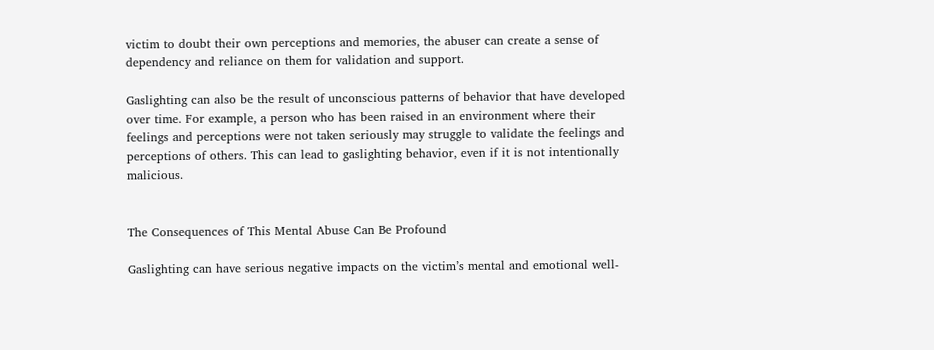victim to doubt their own perceptions and memories, the abuser can create a sense of dependency and reliance on them for validation and support.

Gaslighting can also be the result of unconscious patterns of behavior that have developed over time. For example, a person who has been raised in an environment where their feelings and perceptions were not taken seriously may struggle to validate the feelings and perceptions of others. This can lead to gaslighting behavior, even if it is not intentionally malicious.


The Consequences of This Mental Abuse Can Be Profound

Gaslighting can have serious negative impacts on the victim’s mental and emotional well-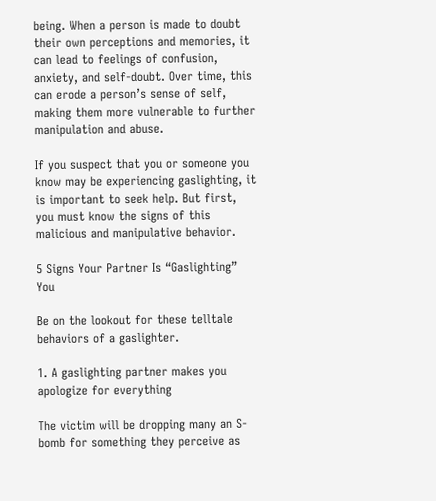being. When a person is made to doubt their own perceptions and memories, it can lead to feelings of confusion, anxiety, and self-doubt. Over time, this can erode a person’s sense of self, making them more vulnerable to further manipulation and abuse.

If you suspect that you or someone you know may be experiencing gaslighting, it is important to seek help. But first, you must know the signs of this malicious and manipulative behavior.

5 Signs Your Partner Is “Gaslighting” You

Be on the lookout for these telltale behaviors of a gaslighter.

1. A gaslighting partner makes you apologize for everything

The victim will be dropping many an S-bomb for something they perceive as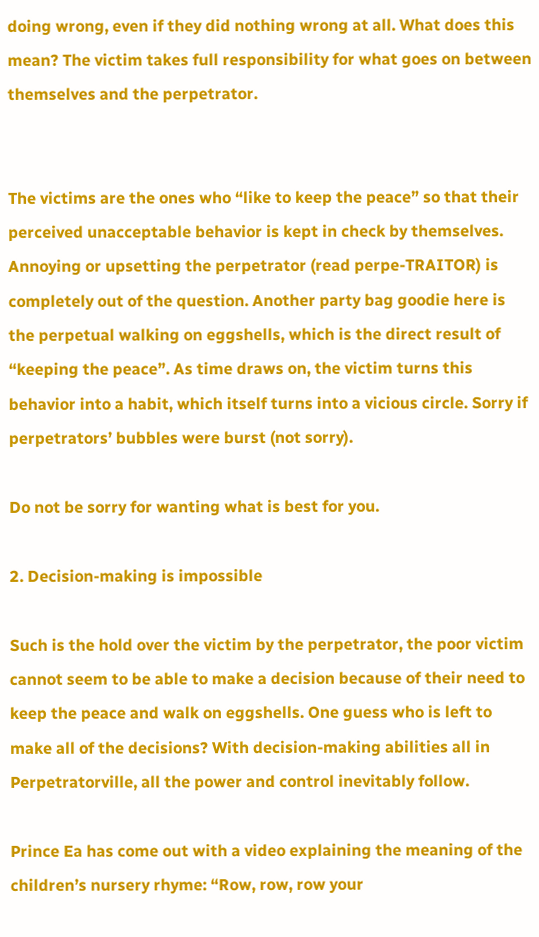doing wrong, even if they did nothing wrong at all. What does this mean? The victim takes full responsibility for what goes on between themselves and the perpetrator.


The victims are the ones who “like to keep the peace” so that their perceived unacceptable behavior is kept in check by themselves. Annoying or upsetting the perpetrator (read perpe-TRAITOR) is completely out of the question. Another party bag goodie here is the perpetual walking on eggshells, which is the direct result of “keeping the peace”. As time draws on, the victim turns this behavior into a habit, which itself turns into a vicious circle. Sorry if perpetrators’ bubbles were burst (not sorry).

Do not be sorry for wanting what is best for you.

2. Decision-making is impossible

Such is the hold over the victim by the perpetrator, the poor victim cannot seem to be able to make a decision because of their need to keep the peace and walk on eggshells. One guess who is left to make all of the decisions? With decision-making abilities all in Perpetratorville, all the power and control inevitably follow.

Prince Ea has come out with a video explaining the meaning of the children’s nursery rhyme: “Row, row, row your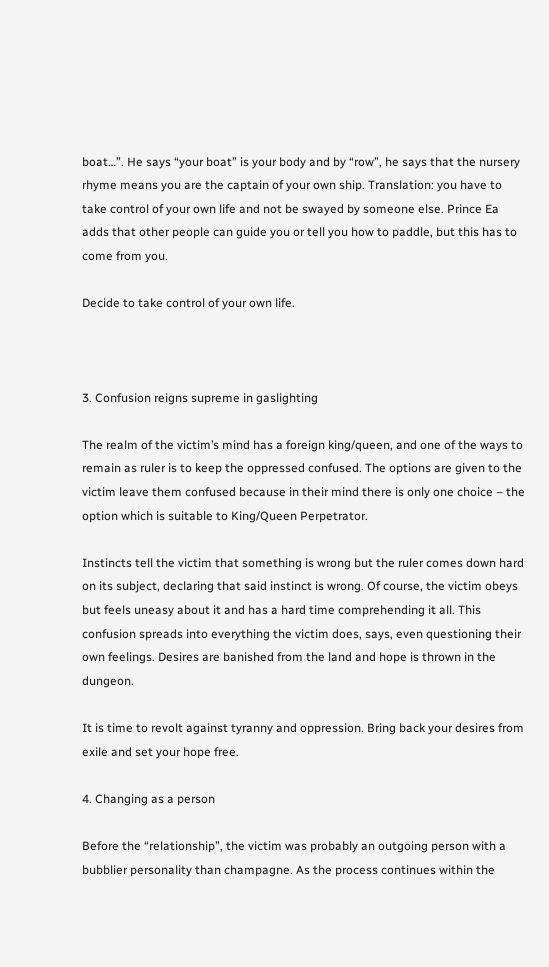boat…”. He says “your boat” is your body and by “row”, he says that the nursery rhyme means you are the captain of your own ship. Translation: you have to take control of your own life and not be swayed by someone else. Prince Ea adds that other people can guide you or tell you how to paddle, but this has to come from you.

Decide to take control of your own life.



3. Confusion reigns supreme in gaslighting

The realm of the victim’s mind has a foreign king/queen, and one of the ways to remain as ruler is to keep the oppressed confused. The options are given to the victim leave them confused because in their mind there is only one choice – the option which is suitable to King/Queen Perpetrator.

Instincts tell the victim that something is wrong but the ruler comes down hard on its subject, declaring that said instinct is wrong. Of course, the victim obeys but feels uneasy about it and has a hard time comprehending it all. This confusion spreads into everything the victim does, says, even questioning their own feelings. Desires are banished from the land and hope is thrown in the dungeon.

It is time to revolt against tyranny and oppression. Bring back your desires from exile and set your hope free.

4. Changing as a person

Before the “relationship”, the victim was probably an outgoing person with a bubblier personality than champagne. As the process continues within the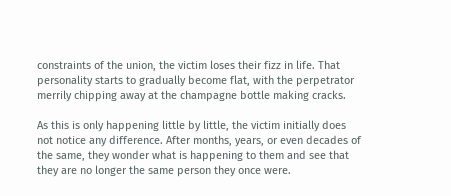constraints of the union, the victim loses their fizz in life. That personality starts to gradually become flat, with the perpetrator merrily chipping away at the champagne bottle making cracks.

As this is only happening little by little, the victim initially does not notice any difference. After months, years, or even decades of the same, they wonder what is happening to them and see that they are no longer the same person they once were.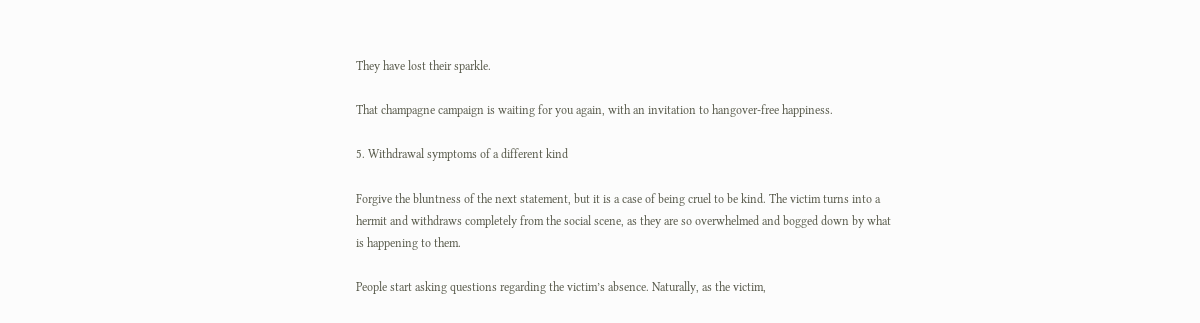They have lost their sparkle.

That champagne campaign is waiting for you again, with an invitation to hangover-free happiness.

5. Withdrawal symptoms of a different kind

Forgive the bluntness of the next statement, but it is a case of being cruel to be kind. The victim turns into a hermit and withdraws completely from the social scene, as they are so overwhelmed and bogged down by what is happening to them.

People start asking questions regarding the victim’s absence. Naturally, as the victim,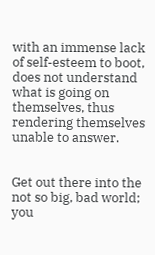with an immense lack of self-esteem to boot, does not understand what is going on themselves, thus rendering themselves unable to answer.


Get out there into the not so big, bad world; you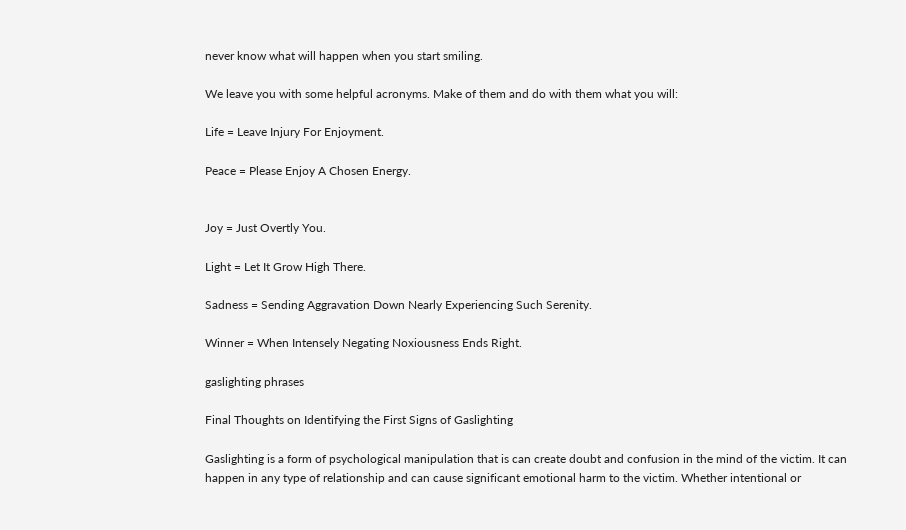never know what will happen when you start smiling.

We leave you with some helpful acronyms. Make of them and do with them what you will:

Life = Leave Injury For Enjoyment.

Peace = Please Enjoy A Chosen Energy.


Joy = Just Overtly You.

Light = Let It Grow High There.

Sadness = Sending Aggravation Down Nearly Experiencing Such Serenity.

Winner = When Intensely Negating Noxiousness Ends Right.

gaslighting phrases

Final Thoughts on Identifying the First Signs of Gaslighting

Gaslighting is a form of psychological manipulation that is can create doubt and confusion in the mind of the victim. It can happen in any type of relationship and can cause significant emotional harm to the victim. Whether intentional or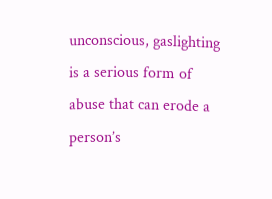unconscious, gaslighting is a serious form of abuse that can erode a person’s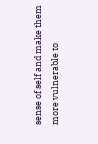sense of self and make them more vulnerable to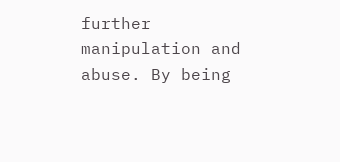further manipulation and abuse. By being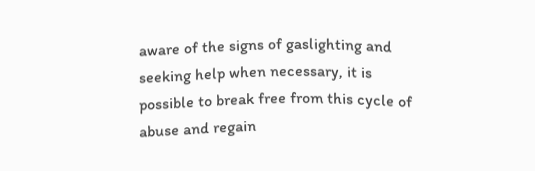aware of the signs of gaslighting and seeking help when necessary, it is possible to break free from this cycle of abuse and regain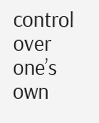control over one’s own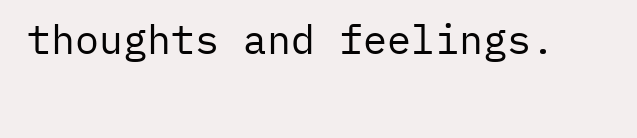thoughts and feelings.